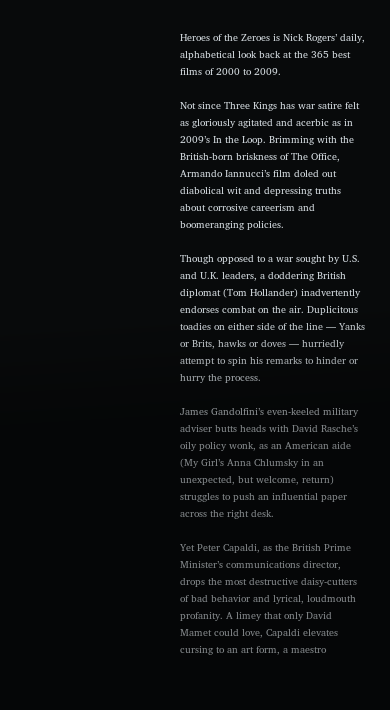Heroes of the Zeroes is Nick Rogers’ daily, alphabetical look back at the 365 best films of 2000 to 2009.

Not since Three Kings has war satire felt as gloriously agitated and acerbic as in 2009’s In the Loop. Brimming with the British-born briskness of The Office, Armando Iannucci’s film doled out diabolical wit and depressing truths about corrosive careerism and boomeranging policies.

Though opposed to a war sought by U.S. and U.K. leaders, a doddering British diplomat (Tom Hollander) inadvertently endorses combat on the air. Duplicitous toadies on either side of the line — Yanks or Brits, hawks or doves — hurriedly attempt to spin his remarks to hinder or hurry the process.

James Gandolfini’s even-keeled military adviser butts heads with David Rasche’s oily policy wonk, as an American aide (My Girl’s Anna Chlumsky in an unexpected, but welcome, return) struggles to push an influential paper across the right desk.

Yet Peter Capaldi, as the British Prime Minister’s communications director, drops the most destructive daisy-cutters of bad behavior and lyrical, loudmouth profanity. A limey that only David Mamet could love, Capaldi elevates cursing to an art form, a maestro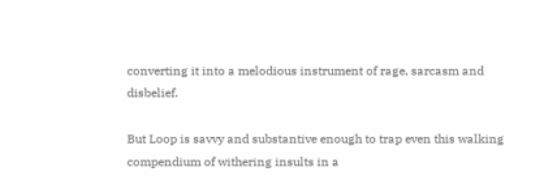converting it into a melodious instrument of rage, sarcasm and disbelief.

But Loop is savvy and substantive enough to trap even this walking compendium of withering insults in a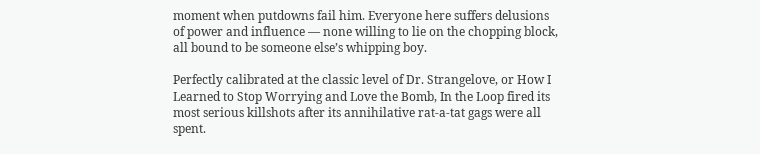moment when putdowns fail him. Everyone here suffers delusions of power and influence — none willing to lie on the chopping block, all bound to be someone else’s whipping boy.

Perfectly calibrated at the classic level of Dr. Strangelove, or How I Learned to Stop Worrying and Love the Bomb, In the Loop fired its most serious killshots after its annihilative rat-a-tat gags were all spent.